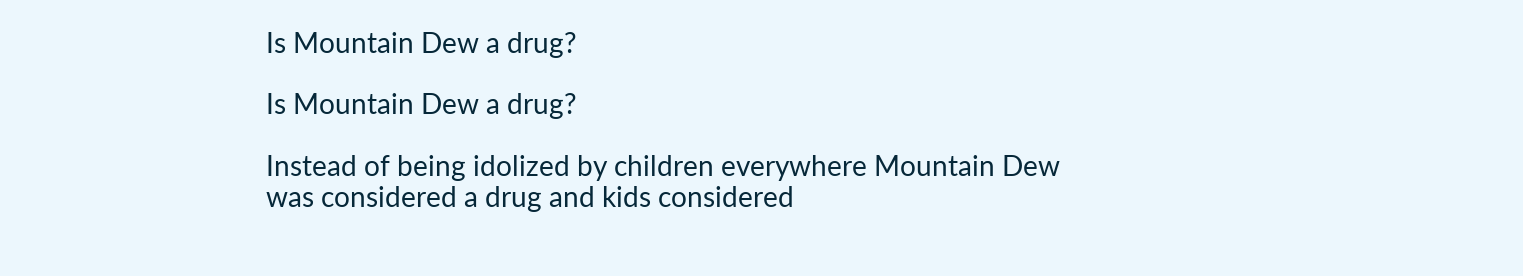Is Mountain Dew a drug?

Is Mountain Dew a drug?

Instead of being idolized by children everywhere Mountain Dew was considered a drug and kids considered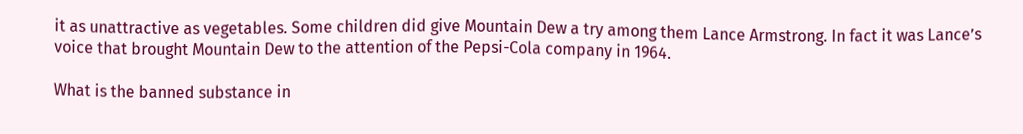it as unattractive as vegetables. Some children did give Mountain Dew a try among them Lance Armstrong. In fact it was Lance’s voice that brought Mountain Dew to the attention of the Pepsi-Cola company in 1964.

What is the banned substance in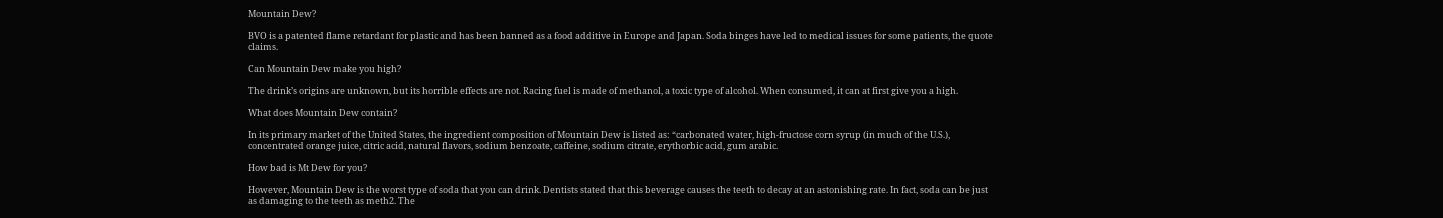Mountain Dew?

BVO is a patented flame retardant for plastic and has been banned as a food additive in Europe and Japan. Soda binges have led to medical issues for some patients, the quote claims.

Can Mountain Dew make you high?

The drink’s origins are unknown, but its horrible effects are not. Racing fuel is made of methanol, a toxic type of alcohol. When consumed, it can at first give you a high.

What does Mountain Dew contain?

In its primary market of the United States, the ingredient composition of Mountain Dew is listed as: “carbonated water, high-fructose corn syrup (in much of the U.S.), concentrated orange juice, citric acid, natural flavors, sodium benzoate, caffeine, sodium citrate, erythorbic acid, gum arabic.

How bad is Mt Dew for you?

However, Mountain Dew is the worst type of soda that you can drink. Dentists stated that this beverage causes the teeth to decay at an astonishing rate. In fact, soda can be just as damaging to the teeth as meth2. The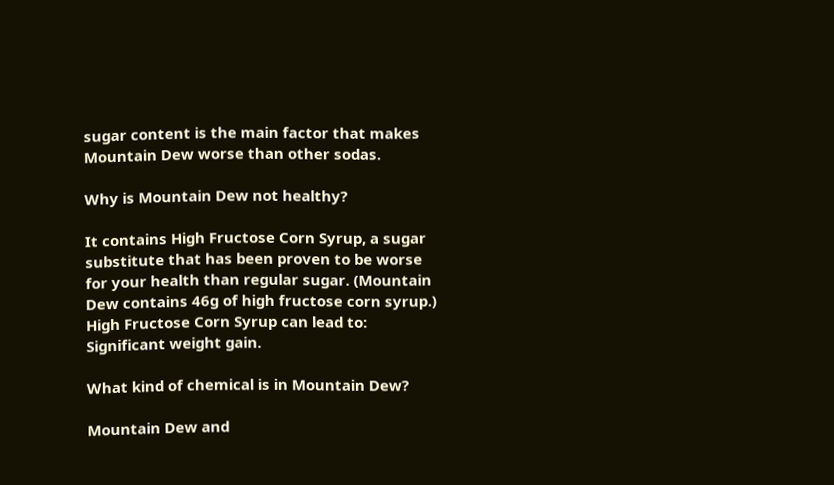sugar content is the main factor that makes Mountain Dew worse than other sodas.

Why is Mountain Dew not healthy?

It contains High Fructose Corn Syrup, a sugar substitute that has been proven to be worse for your health than regular sugar. (Mountain Dew contains 46g of high fructose corn syrup.) High Fructose Corn Syrup can lead to: Significant weight gain.

What kind of chemical is in Mountain Dew?

Mountain Dew and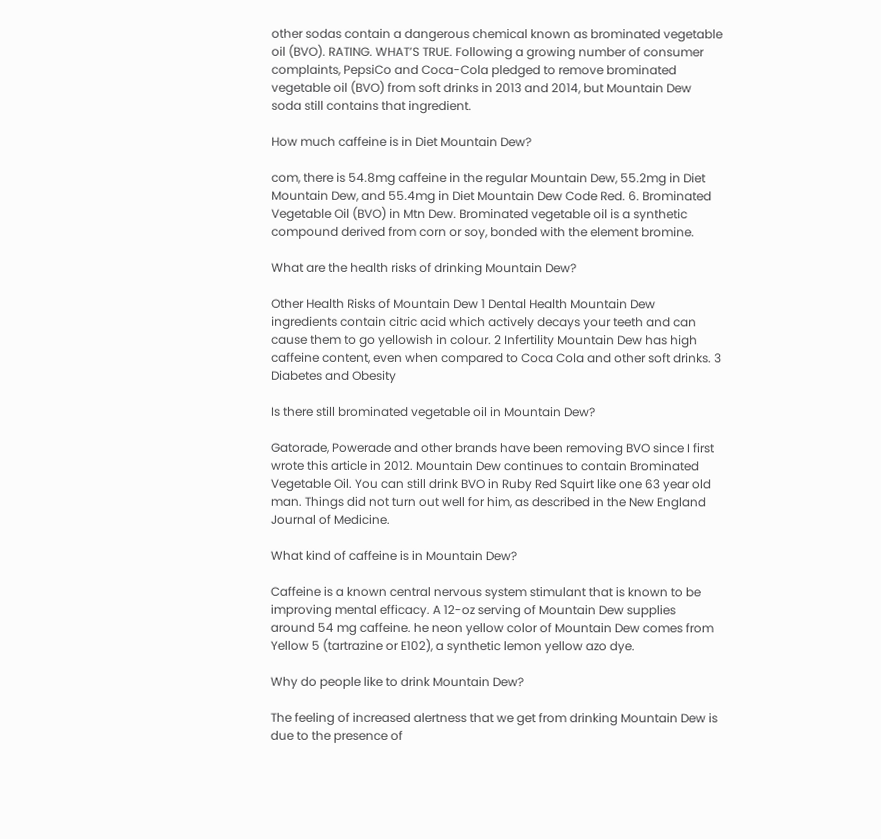other sodas contain a dangerous chemical known as brominated vegetable oil (BVO). RATING. WHAT’S TRUE. Following a growing number of consumer complaints, PepsiCo and Coca-Cola pledged to remove brominated vegetable oil (BVO) from soft drinks in 2013 and 2014, but Mountain Dew soda still contains that ingredient.

How much caffeine is in Diet Mountain Dew?

com, there is 54.8mg caffeine in the regular Mountain Dew, 55.2mg in Diet Mountain Dew, and 55.4mg in Diet Mountain Dew Code Red. 6. Brominated Vegetable Oil (BVO) in Mtn Dew. Brominated vegetable oil is a synthetic compound derived from corn or soy, bonded with the element bromine.

What are the health risks of drinking Mountain Dew?

Other Health Risks of Mountain Dew 1 Dental Health Mountain Dew ingredients contain citric acid which actively decays your teeth and can cause them to go yellowish in colour. 2 Infertility Mountain Dew has high caffeine content, even when compared to Coca Cola and other soft drinks. 3 Diabetes and Obesity

Is there still brominated vegetable oil in Mountain Dew?

Gatorade, Powerade and other brands have been removing BVO since I first wrote this article in 2012. Mountain Dew continues to contain Brominated Vegetable Oil. You can still drink BVO in Ruby Red Squirt like one 63 year old man. Things did not turn out well for him, as described in the New England Journal of Medicine.

What kind of caffeine is in Mountain Dew?

Caffeine is a known central nervous system stimulant that is known to be improving mental efficacy. A 12-oz serving of Mountain Dew supplies around 54 mg caffeine. he neon yellow color of Mountain Dew comes from Yellow 5 (tartrazine or E102), a synthetic lemon yellow azo dye.

Why do people like to drink Mountain Dew?

The feeling of increased alertness that we get from drinking Mountain Dew is due to the presence of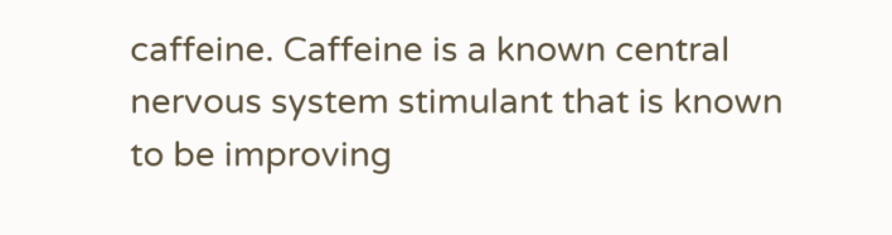caffeine. Caffeine is a known central nervous system stimulant that is known to be improving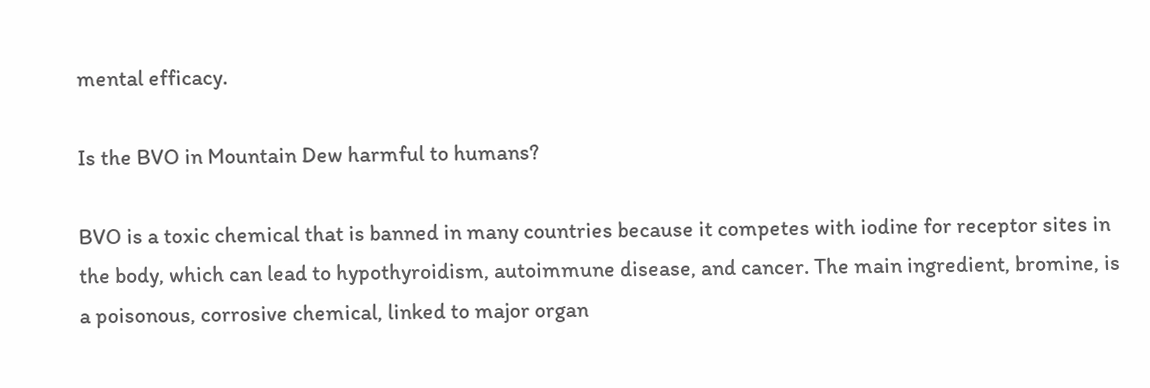mental efficacy.

Is the BVO in Mountain Dew harmful to humans?

BVO is a toxic chemical that is banned in many countries because it competes with iodine for receptor sites in the body, which can lead to hypothyroidism, autoimmune disease, and cancer. The main ingredient, bromine, is a poisonous, corrosive chemical, linked to major organ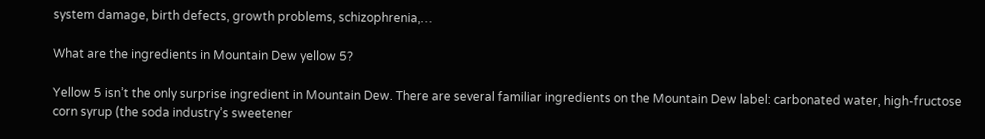system damage, birth defects, growth problems, schizophrenia,…

What are the ingredients in Mountain Dew yellow 5?

Yellow 5 isn’t the only surprise ingredient in Mountain Dew. There are several familiar ingredients on the Mountain Dew label: carbonated water, high-fructose corn syrup (the soda industry’s sweetener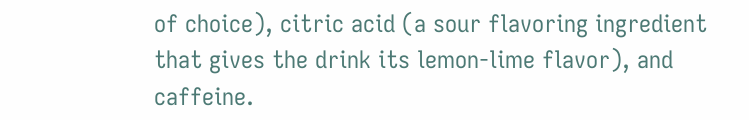of choice), citric acid (a sour flavoring ingredient that gives the drink its lemon-lime flavor), and caffeine.